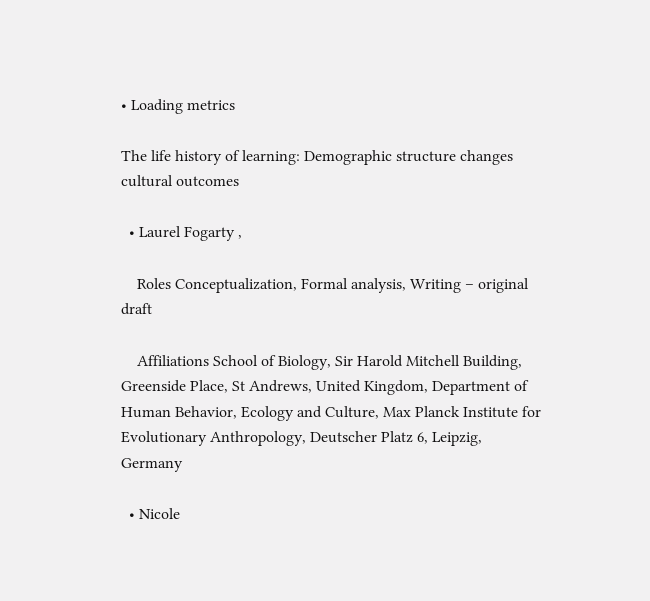• Loading metrics

The life history of learning: Demographic structure changes cultural outcomes

  • Laurel Fogarty ,

    Roles Conceptualization, Formal analysis, Writing – original draft

    Affiliations School of Biology, Sir Harold Mitchell Building, Greenside Place, St Andrews, United Kingdom, Department of Human Behavior, Ecology and Culture, Max Planck Institute for Evolutionary Anthropology, Deutscher Platz 6, Leipzig, Germany

  • Nicole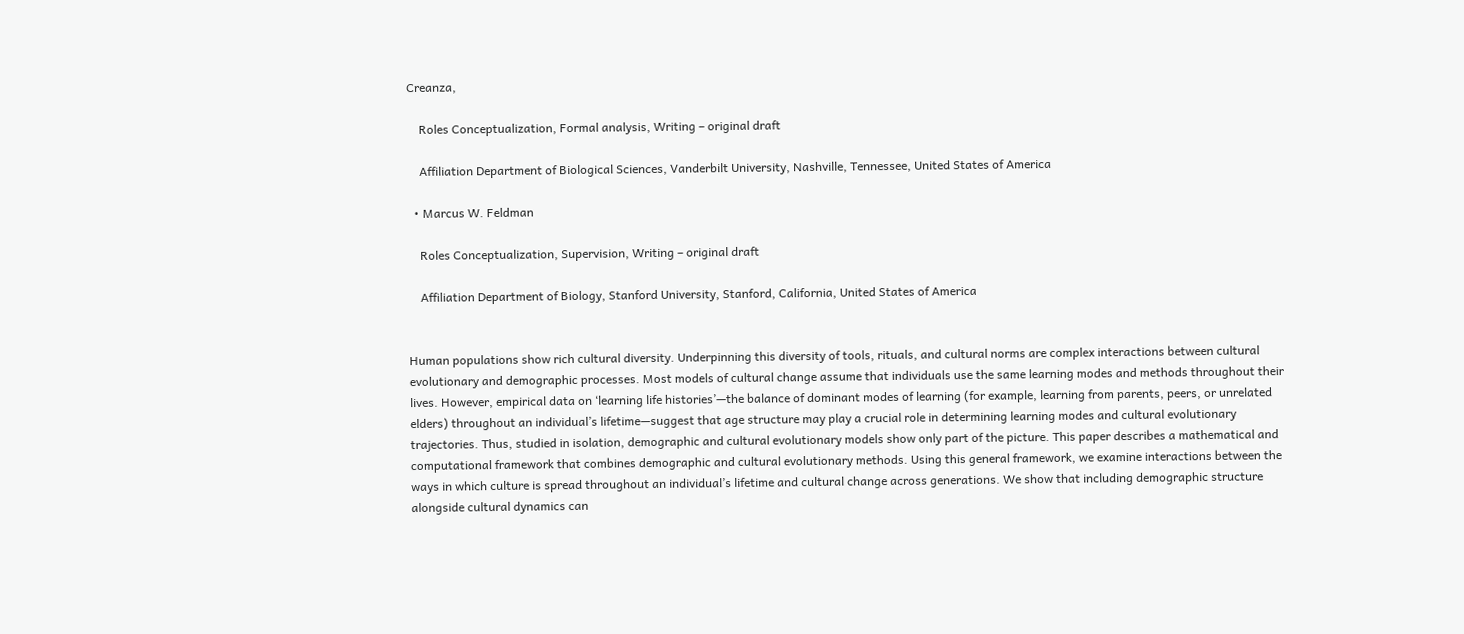Creanza,

    Roles Conceptualization, Formal analysis, Writing – original draft

    Affiliation Department of Biological Sciences, Vanderbilt University, Nashville, Tennessee, United States of America

  • Marcus W. Feldman

    Roles Conceptualization, Supervision, Writing – original draft

    Affiliation Department of Biology, Stanford University, Stanford, California, United States of America


Human populations show rich cultural diversity. Underpinning this diversity of tools, rituals, and cultural norms are complex interactions between cultural evolutionary and demographic processes. Most models of cultural change assume that individuals use the same learning modes and methods throughout their lives. However, empirical data on ‘learning life histories’—the balance of dominant modes of learning (for example, learning from parents, peers, or unrelated elders) throughout an individual’s lifetime—suggest that age structure may play a crucial role in determining learning modes and cultural evolutionary trajectories. Thus, studied in isolation, demographic and cultural evolutionary models show only part of the picture. This paper describes a mathematical and computational framework that combines demographic and cultural evolutionary methods. Using this general framework, we examine interactions between the ways in which culture is spread throughout an individual’s lifetime and cultural change across generations. We show that including demographic structure alongside cultural dynamics can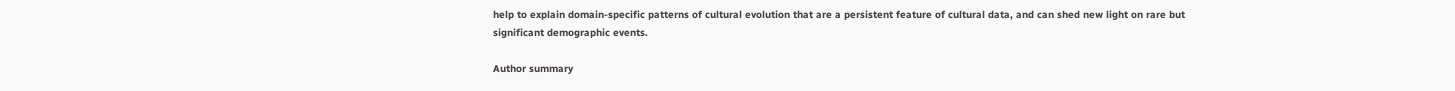help to explain domain-specific patterns of cultural evolution that are a persistent feature of cultural data, and can shed new light on rare but significant demographic events.

Author summary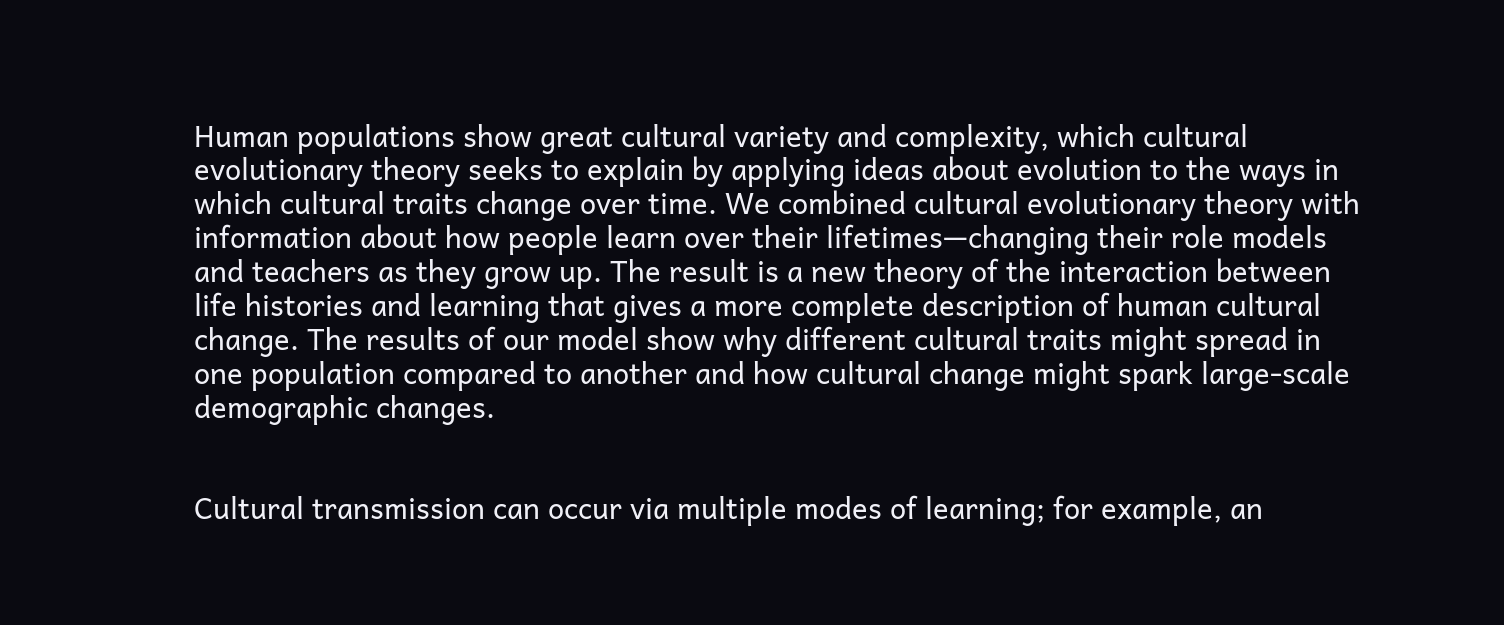Human populations show great cultural variety and complexity, which cultural evolutionary theory seeks to explain by applying ideas about evolution to the ways in which cultural traits change over time. We combined cultural evolutionary theory with information about how people learn over their lifetimes—changing their role models and teachers as they grow up. The result is a new theory of the interaction between life histories and learning that gives a more complete description of human cultural change. The results of our model show why different cultural traits might spread in one population compared to another and how cultural change might spark large-scale demographic changes.


Cultural transmission can occur via multiple modes of learning; for example, an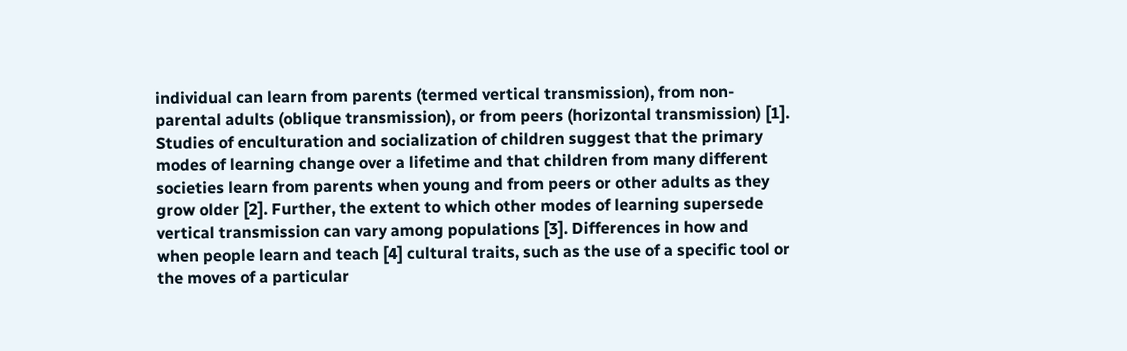individual can learn from parents (termed vertical transmission), from non-parental adults (oblique transmission), or from peers (horizontal transmission) [1]. Studies of enculturation and socialization of children suggest that the primary modes of learning change over a lifetime and that children from many different societies learn from parents when young and from peers or other adults as they grow older [2]. Further, the extent to which other modes of learning supersede vertical transmission can vary among populations [3]. Differences in how and when people learn and teach [4] cultural traits, such as the use of a specific tool or the moves of a particular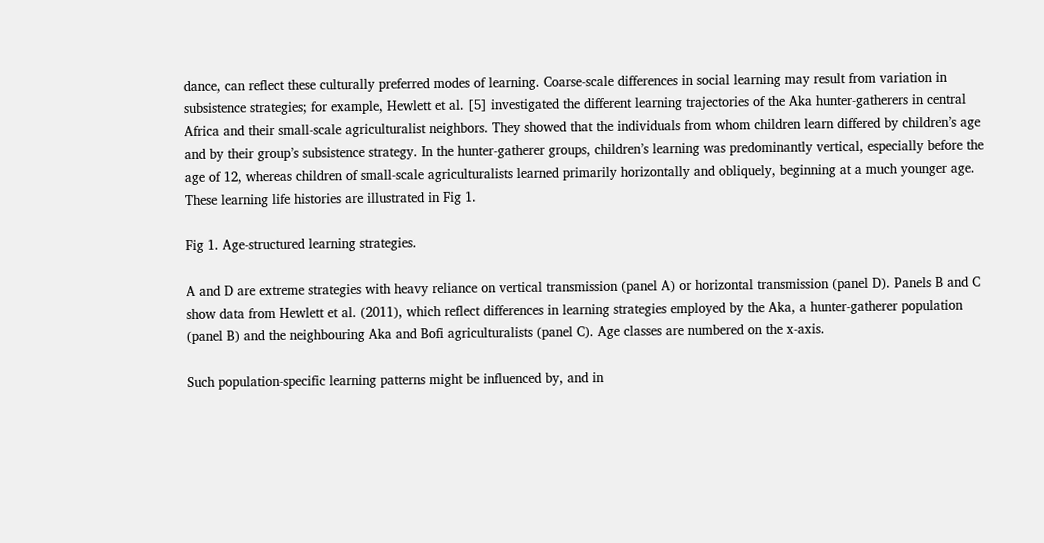dance, can reflect these culturally preferred modes of learning. Coarse-scale differences in social learning may result from variation in subsistence strategies; for example, Hewlett et al. [5] investigated the different learning trajectories of the Aka hunter-gatherers in central Africa and their small-scale agriculturalist neighbors. They showed that the individuals from whom children learn differed by children’s age and by their group’s subsistence strategy. In the hunter-gatherer groups, children’s learning was predominantly vertical, especially before the age of 12, whereas children of small-scale agriculturalists learned primarily horizontally and obliquely, beginning at a much younger age. These learning life histories are illustrated in Fig 1.

Fig 1. Age-structured learning strategies.

A and D are extreme strategies with heavy reliance on vertical transmission (panel A) or horizontal transmission (panel D). Panels B and C show data from Hewlett et al. (2011), which reflect differences in learning strategies employed by the Aka, a hunter-gatherer population (panel B) and the neighbouring Aka and Bofi agriculturalists (panel C). Age classes are numbered on the x-axis.

Such population-specific learning patterns might be influenced by, and in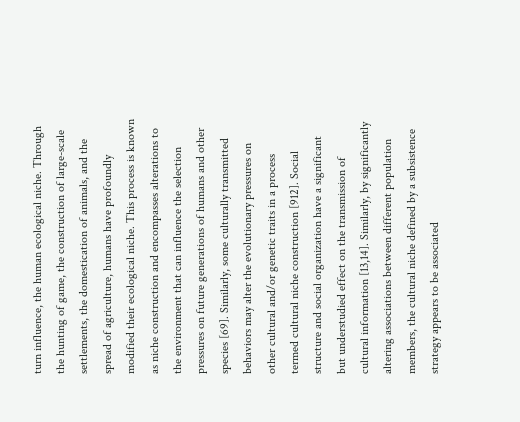turn influence, the human ecological niche. Through the hunting of game, the construction of large-scale settlements, the domestication of animals, and the spread of agriculture, humans have profoundly modified their ecological niche. This process is known as niche construction and encompasses alterations to the environment that can influence the selection pressures on future generations of humans and other species [69]. Similarly, some culturally transmitted behaviors may alter the evolutionary pressures on other cultural and/or genetic traits in a process termed cultural niche construction [912]. Social structure and social organization have a significant but understudied effect on the transmission of cultural information [13,14]. Similarly, by significantly altering associations between different population members, the cultural niche defined by a subsistence strategy appears to be associated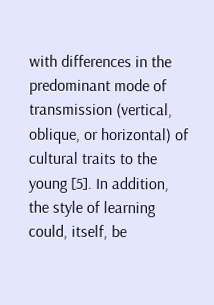with differences in the predominant mode of transmission (vertical, oblique, or horizontal) of cultural traits to the young [5]. In addition, the style of learning could, itself, be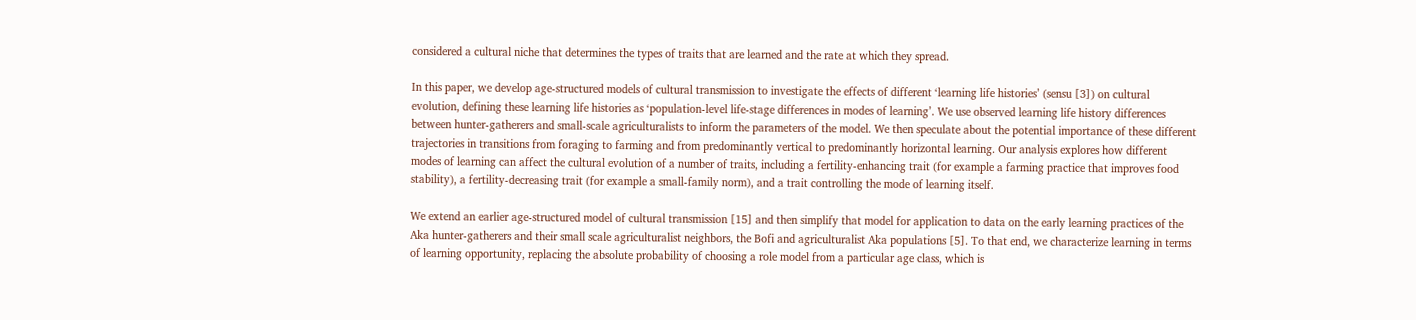considered a cultural niche that determines the types of traits that are learned and the rate at which they spread.

In this paper, we develop age-structured models of cultural transmission to investigate the effects of different ‘learning life histories’ (sensu [3]) on cultural evolution, defining these learning life histories as ‘population-level life-stage differences in modes of learning’. We use observed learning life history differences between hunter-gatherers and small-scale agriculturalists to inform the parameters of the model. We then speculate about the potential importance of these different trajectories in transitions from foraging to farming and from predominantly vertical to predominantly horizontal learning. Our analysis explores how different modes of learning can affect the cultural evolution of a number of traits, including a fertility-enhancing trait (for example a farming practice that improves food stability), a fertility-decreasing trait (for example a small-family norm), and a trait controlling the mode of learning itself.

We extend an earlier age-structured model of cultural transmission [15] and then simplify that model for application to data on the early learning practices of the Aka hunter-gatherers and their small scale agriculturalist neighbors, the Bofi and agriculturalist Aka populations [5]. To that end, we characterize learning in terms of learning opportunity, replacing the absolute probability of choosing a role model from a particular age class, which is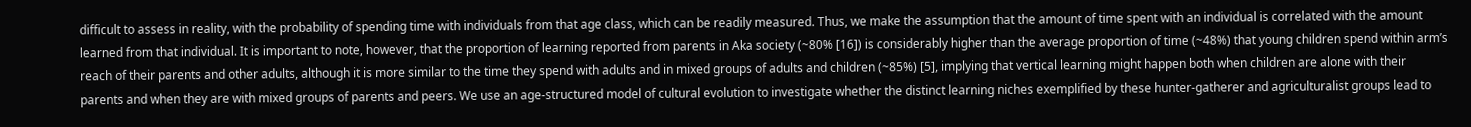difficult to assess in reality, with the probability of spending time with individuals from that age class, which can be readily measured. Thus, we make the assumption that the amount of time spent with an individual is correlated with the amount learned from that individual. It is important to note, however, that the proportion of learning reported from parents in Aka society (~80% [16]) is considerably higher than the average proportion of time (~48%) that young children spend within arm’s reach of their parents and other adults, although it is more similar to the time they spend with adults and in mixed groups of adults and children (~85%) [5], implying that vertical learning might happen both when children are alone with their parents and when they are with mixed groups of parents and peers. We use an age-structured model of cultural evolution to investigate whether the distinct learning niches exemplified by these hunter-gatherer and agriculturalist groups lead to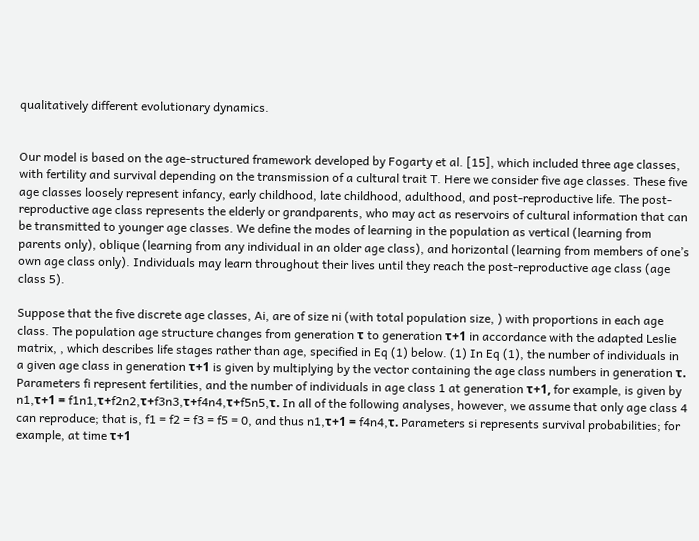qualitatively different evolutionary dynamics.


Our model is based on the age-structured framework developed by Fogarty et al. [15], which included three age classes, with fertility and survival depending on the transmission of a cultural trait T. Here we consider five age classes. These five age classes loosely represent infancy, early childhood, late childhood, adulthood, and post-reproductive life. The post-reproductive age class represents the elderly or grandparents, who may act as reservoirs of cultural information that can be transmitted to younger age classes. We define the modes of learning in the population as vertical (learning from parents only), oblique (learning from any individual in an older age class), and horizontal (learning from members of one’s own age class only). Individuals may learn throughout their lives until they reach the post-reproductive age class (age class 5).

Suppose that the five discrete age classes, Ai, are of size ni (with total population size, ) with proportions in each age class. The population age structure changes from generation τ to generation τ+1 in accordance with the adapted Leslie matrix, , which describes life stages rather than age, specified in Eq (1) below. (1) In Eq (1), the number of individuals in a given age class in generation τ+1 is given by multiplying by the vector containing the age class numbers in generation τ. Parameters fi represent fertilities, and the number of individuals in age class 1 at generation τ+1, for example, is given by n1,τ+1 = f1n1,τ+f2n2,τ+f3n3,τ+f4n4,τ+f5n5,τ. In all of the following analyses, however, we assume that only age class 4 can reproduce; that is, f1 = f2 = f3 = f5 = 0, and thus n1,τ+1 = f4n4,τ. Parameters si represents survival probabilities; for example, at time τ+1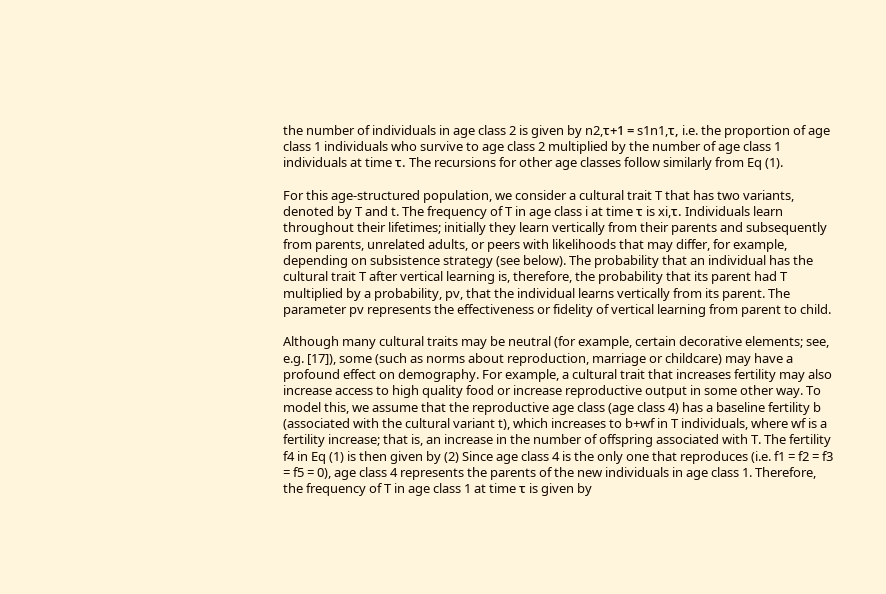the number of individuals in age class 2 is given by n2,τ+1 = s1n1,τ, i.e. the proportion of age class 1 individuals who survive to age class 2 multiplied by the number of age class 1 individuals at time τ. The recursions for other age classes follow similarly from Eq (1).

For this age-structured population, we consider a cultural trait T that has two variants, denoted by T and t. The frequency of T in age class i at time τ is xi,τ. Individuals learn throughout their lifetimes; initially they learn vertically from their parents and subsequently from parents, unrelated adults, or peers with likelihoods that may differ, for example, depending on subsistence strategy (see below). The probability that an individual has the cultural trait T after vertical learning is, therefore, the probability that its parent had T multiplied by a probability, pv, that the individual learns vertically from its parent. The parameter pv represents the effectiveness or fidelity of vertical learning from parent to child.

Although many cultural traits may be neutral (for example, certain decorative elements; see, e.g. [17]), some (such as norms about reproduction, marriage or childcare) may have a profound effect on demography. For example, a cultural trait that increases fertility may also increase access to high quality food or increase reproductive output in some other way. To model this, we assume that the reproductive age class (age class 4) has a baseline fertility b (associated with the cultural variant t), which increases to b+wf in T individuals, where wf is a fertility increase; that is, an increase in the number of offspring associated with T. The fertility f4 in Eq (1) is then given by (2) Since age class 4 is the only one that reproduces (i.e. f1 = f2 = f3 = f5 = 0), age class 4 represents the parents of the new individuals in age class 1. Therefore, the frequency of T in age class 1 at time τ is given by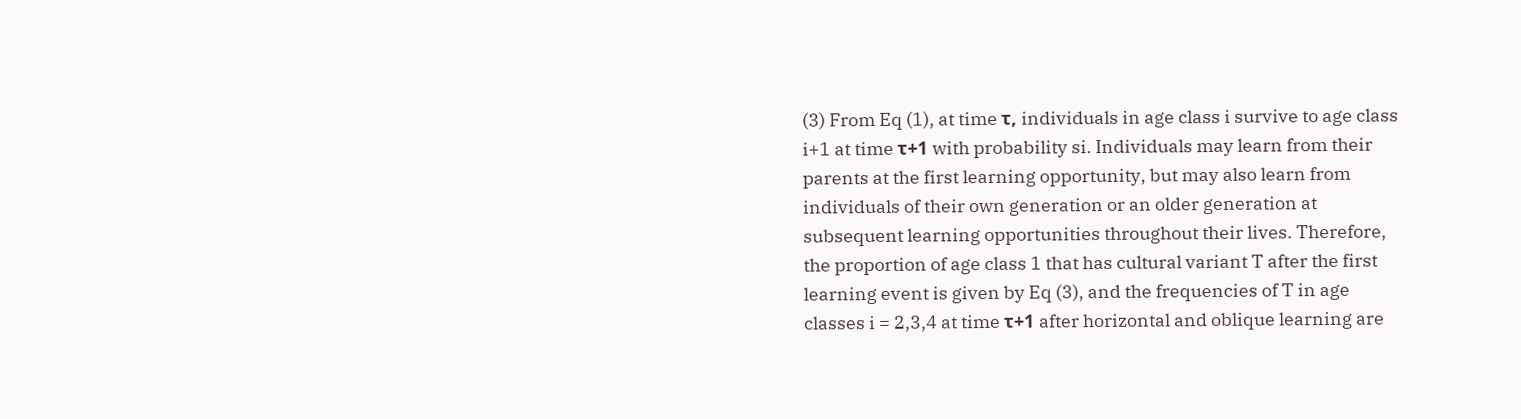(3) From Eq (1), at time τ, individuals in age class i survive to age class i+1 at time τ+1 with probability si. Individuals may learn from their parents at the first learning opportunity, but may also learn from individuals of their own generation or an older generation at subsequent learning opportunities throughout their lives. Therefore, the proportion of age class 1 that has cultural variant T after the first learning event is given by Eq (3), and the frequencies of T in age classes i = 2,3,4 at time τ+1 after horizontal and oblique learning are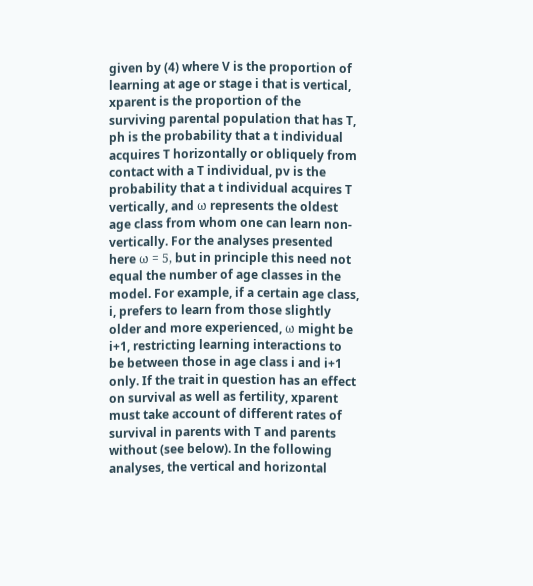given by (4) where V is the proportion of learning at age or stage i that is vertical, xparent is the proportion of the surviving parental population that has T, ph is the probability that a t individual acquires T horizontally or obliquely from contact with a T individual, pv is the probability that a t individual acquires T vertically, and ω represents the oldest age class from whom one can learn non-vertically. For the analyses presented here ω = 5, but in principle this need not equal the number of age classes in the model. For example, if a certain age class, i, prefers to learn from those slightly older and more experienced, ω might be i+1, restricting learning interactions to be between those in age class i and i+1 only. If the trait in question has an effect on survival as well as fertility, xparent must take account of different rates of survival in parents with T and parents without (see below). In the following analyses, the vertical and horizontal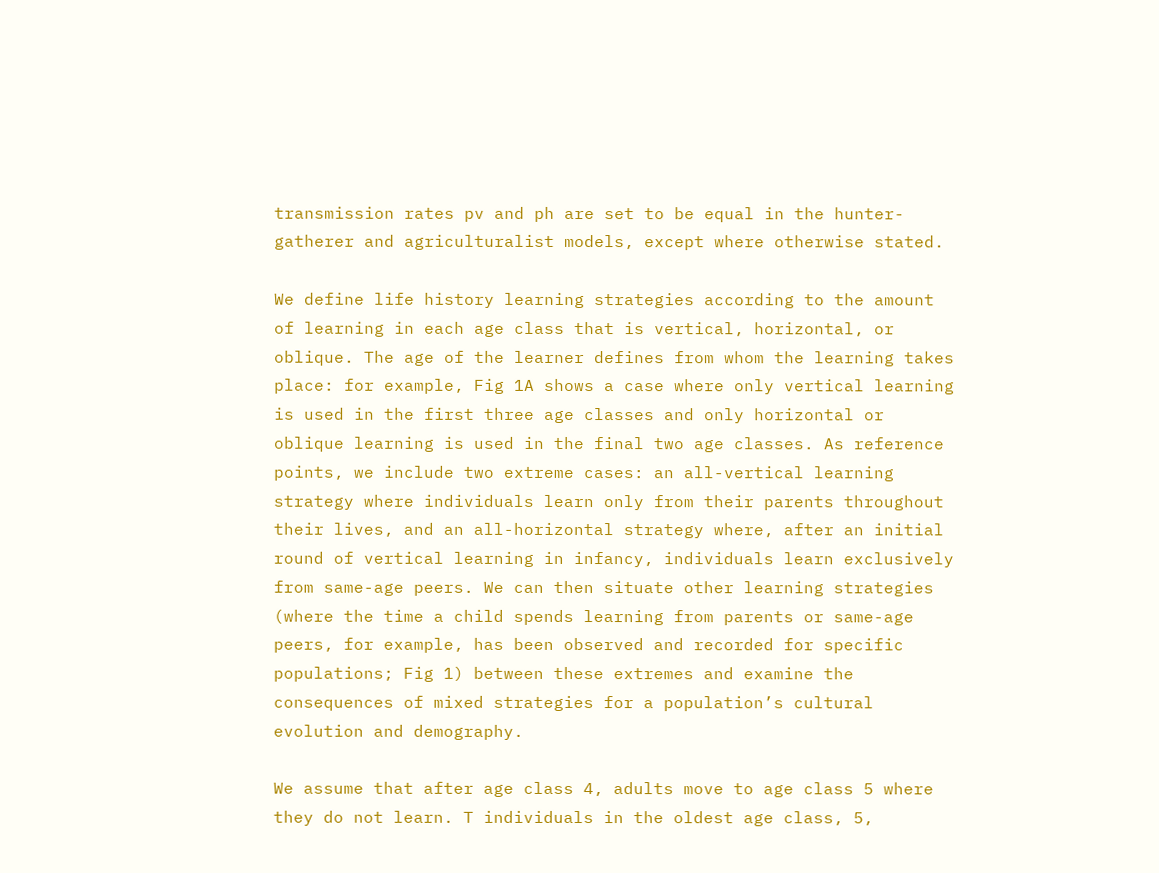transmission rates pv and ph are set to be equal in the hunter-gatherer and agriculturalist models, except where otherwise stated.

We define life history learning strategies according to the amount of learning in each age class that is vertical, horizontal, or oblique. The age of the learner defines from whom the learning takes place: for example, Fig 1A shows a case where only vertical learning is used in the first three age classes and only horizontal or oblique learning is used in the final two age classes. As reference points, we include two extreme cases: an all-vertical learning strategy where individuals learn only from their parents throughout their lives, and an all-horizontal strategy where, after an initial round of vertical learning in infancy, individuals learn exclusively from same-age peers. We can then situate other learning strategies (where the time a child spends learning from parents or same-age peers, for example, has been observed and recorded for specific populations; Fig 1) between these extremes and examine the consequences of mixed strategies for a population’s cultural evolution and demography.

We assume that after age class 4, adults move to age class 5 where they do not learn. T individuals in the oldest age class, 5,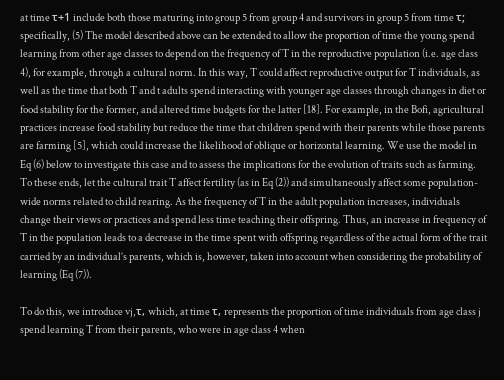at time τ+1 include both those maturing into group 5 from group 4 and survivors in group 5 from time τ; specifically, (5) The model described above can be extended to allow the proportion of time the young spend learning from other age classes to depend on the frequency of T in the reproductive population (i.e. age class 4), for example, through a cultural norm. In this way, T could affect reproductive output for T individuals, as well as the time that both T and t adults spend interacting with younger age classes through changes in diet or food stability for the former, and altered time budgets for the latter [18]. For example, in the Bofi, agricultural practices increase food stability but reduce the time that children spend with their parents while those parents are farming [5], which could increase the likelihood of oblique or horizontal learning. We use the model in Eq (6) below to investigate this case and to assess the implications for the evolution of traits such as farming. To these ends, let the cultural trait T affect fertility (as in Eq (2)) and simultaneously affect some population-wide norms related to child rearing. As the frequency of T in the adult population increases, individuals change their views or practices and spend less time teaching their offspring. Thus, an increase in frequency of T in the population leads to a decrease in the time spent with offspring regardless of the actual form of the trait carried by an individual’s parents, which is, however, taken into account when considering the probability of learning (Eq (7)).

To do this, we introduce vj,τ, which, at time τ, represents the proportion of time individuals from age class j spend learning T from their parents, who were in age class 4 when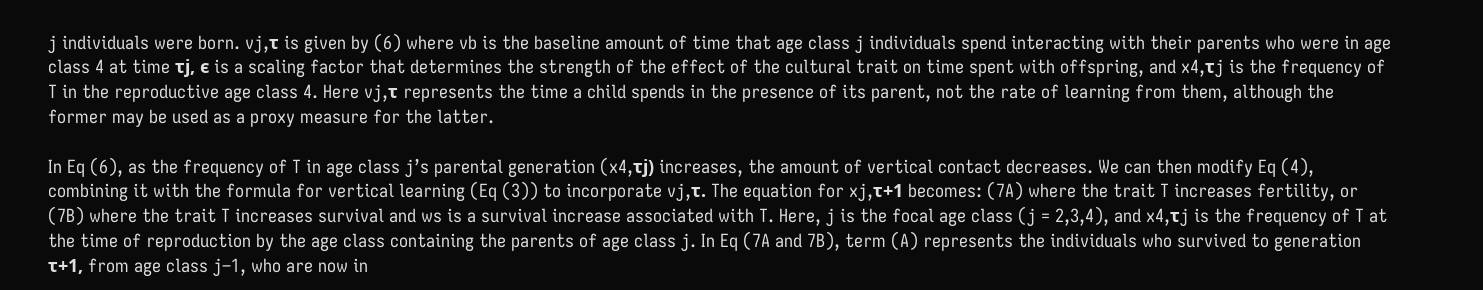j individuals were born. vj,τ is given by (6) where vb is the baseline amount of time that age class j individuals spend interacting with their parents who were in age class 4 at time τj, ϵ is a scaling factor that determines the strength of the effect of the cultural trait on time spent with offspring, and x4,τj is the frequency of T in the reproductive age class 4. Here vj,τ represents the time a child spends in the presence of its parent, not the rate of learning from them, although the former may be used as a proxy measure for the latter.

In Eq (6), as the frequency of T in age class j’s parental generation (x4,τj) increases, the amount of vertical contact decreases. We can then modify Eq (4), combining it with the formula for vertical learning (Eq (3)) to incorporate vj,τ. The equation for xj,τ+1 becomes: (7A) where the trait T increases fertility, or (7B) where the trait T increases survival and ws is a survival increase associated with T. Here, j is the focal age class (j = 2,3,4), and x4,τj is the frequency of T at the time of reproduction by the age class containing the parents of age class j. In Eq (7A and 7B), term (A) represents the individuals who survived to generation τ+1, from age class j–1, who are now in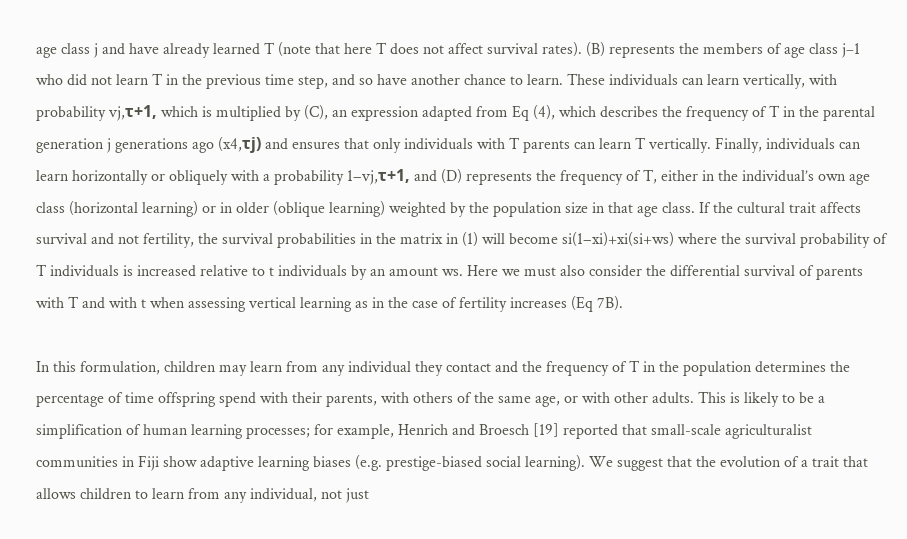age class j and have already learned T (note that here T does not affect survival rates). (B) represents the members of age class j–1 who did not learn T in the previous time step, and so have another chance to learn. These individuals can learn vertically, with probability vj,τ+1, which is multiplied by (C), an expression adapted from Eq (4), which describes the frequency of T in the parental generation j generations ago (x4,τj) and ensures that only individuals with T parents can learn T vertically. Finally, individuals can learn horizontally or obliquely with a probability 1−vj,τ+1, and (D) represents the frequency of T, either in the individual’s own age class (horizontal learning) or in older (oblique learning) weighted by the population size in that age class. If the cultural trait affects survival and not fertility, the survival probabilities in the matrix in (1) will become si(1−xi)+xi(si+ws) where the survival probability of T individuals is increased relative to t individuals by an amount ws. Here we must also consider the differential survival of parents with T and with t when assessing vertical learning as in the case of fertility increases (Eq 7B).

In this formulation, children may learn from any individual they contact and the frequency of T in the population determines the percentage of time offspring spend with their parents, with others of the same age, or with other adults. This is likely to be a simplification of human learning processes; for example, Henrich and Broesch [19] reported that small-scale agriculturalist communities in Fiji show adaptive learning biases (e.g. prestige-biased social learning). We suggest that the evolution of a trait that allows children to learn from any individual, not just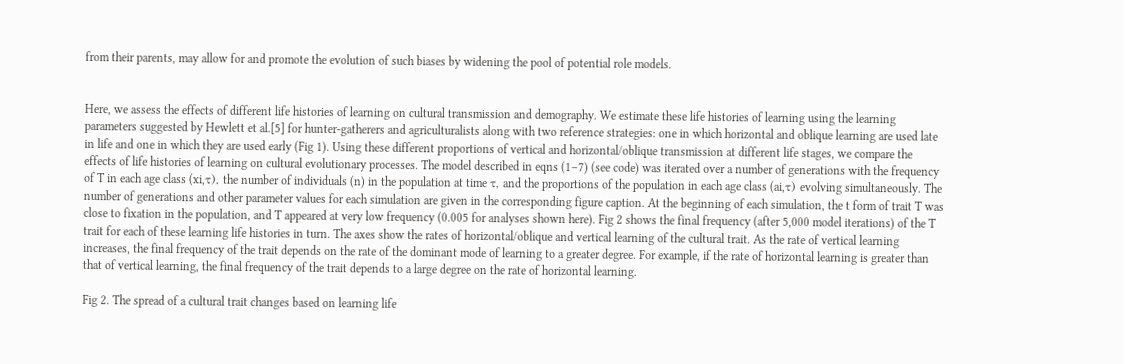from their parents, may allow for and promote the evolution of such biases by widening the pool of potential role models.


Here, we assess the effects of different life histories of learning on cultural transmission and demography. We estimate these life histories of learning using the learning parameters suggested by Hewlett et al.[5] for hunter-gatherers and agriculturalists along with two reference strategies: one in which horizontal and oblique learning are used late in life and one in which they are used early (Fig 1). Using these different proportions of vertical and horizontal/oblique transmission at different life stages, we compare the effects of life histories of learning on cultural evolutionary processes. The model described in eqns (1–7) (see code) was iterated over a number of generations with the frequency of T in each age class (xi,τ), the number of individuals (n) in the population at time τ, and the proportions of the population in each age class (ai,τ) evolving simultaneously. The number of generations and other parameter values for each simulation are given in the corresponding figure caption. At the beginning of each simulation, the t form of trait T was close to fixation in the population, and T appeared at very low frequency (0.005 for analyses shown here). Fig 2 shows the final frequency (after 5,000 model iterations) of the T trait for each of these learning life histories in turn. The axes show the rates of horizontal/oblique and vertical learning of the cultural trait. As the rate of vertical learning increases, the final frequency of the trait depends on the rate of the dominant mode of learning to a greater degree. For example, if the rate of horizontal learning is greater than that of vertical learning, the final frequency of the trait depends to a large degree on the rate of horizontal learning.

Fig 2. The spread of a cultural trait changes based on learning life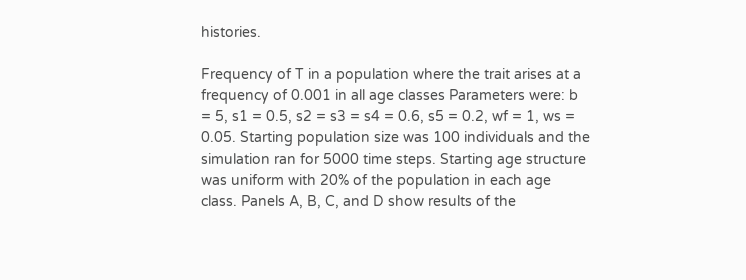histories.

Frequency of T in a population where the trait arises at a frequency of 0.001 in all age classes Parameters were: b = 5, s1 = 0.5, s2 = s3 = s4 = 0.6, s5 = 0.2, wf = 1, ws = 0.05. Starting population size was 100 individuals and the simulation ran for 5000 time steps. Starting age structure was uniform with 20% of the population in each age class. Panels A, B, C, and D show results of the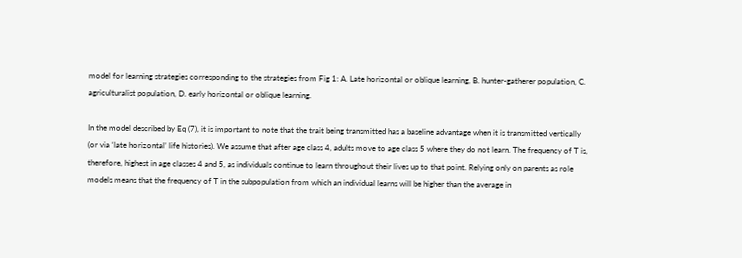model for learning strategies corresponding to the strategies from Fig 1: A. Late horizontal or oblique learning, B. hunter-gatherer population, C. agriculturalist population, D. early horizontal or oblique learning.

In the model described by Eq (7), it is important to note that the trait being transmitted has a baseline advantage when it is transmitted vertically (or via ‘late horizontal’ life histories). We assume that after age class 4, adults move to age class 5 where they do not learn. The frequency of T is, therefore, highest in age classes 4 and 5, as individuals continue to learn throughout their lives up to that point. Relying only on parents as role models means that the frequency of T in the subpopulation from which an individual learns will be higher than the average in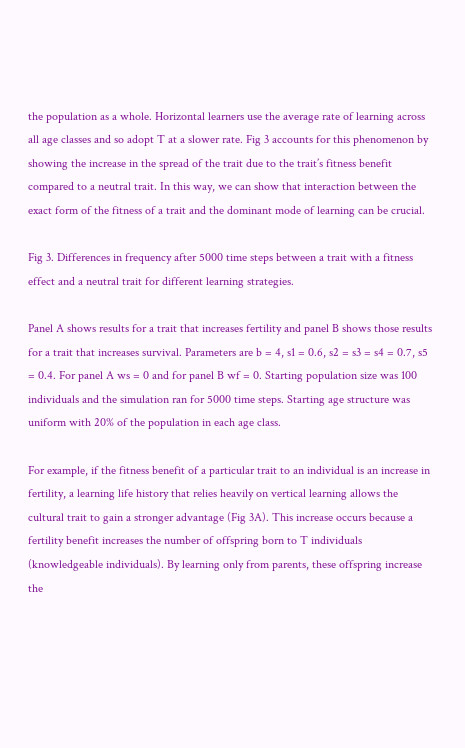the population as a whole. Horizontal learners use the average rate of learning across all age classes and so adopt T at a slower rate. Fig 3 accounts for this phenomenon by showing the increase in the spread of the trait due to the trait’s fitness benefit compared to a neutral trait. In this way, we can show that interaction between the exact form of the fitness of a trait and the dominant mode of learning can be crucial.

Fig 3. Differences in frequency after 5000 time steps between a trait with a fitness effect and a neutral trait for different learning strategies.

Panel A shows results for a trait that increases fertility and panel B shows those results for a trait that increases survival. Parameters are b = 4, s1 = 0.6, s2 = s3 = s4 = 0.7, s5 = 0.4. For panel A ws = 0 and for panel B wf = 0. Starting population size was 100 individuals and the simulation ran for 5000 time steps. Starting age structure was uniform with 20% of the population in each age class.

For example, if the fitness benefit of a particular trait to an individual is an increase in fertility, a learning life history that relies heavily on vertical learning allows the cultural trait to gain a stronger advantage (Fig 3A). This increase occurs because a fertility benefit increases the number of offspring born to T individuals (knowledgeable individuals). By learning only from parents, these offspring increase the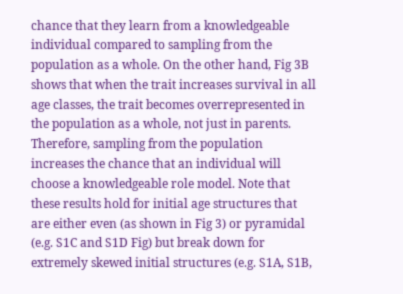chance that they learn from a knowledgeable individual compared to sampling from the population as a whole. On the other hand, Fig 3B shows that when the trait increases survival in all age classes, the trait becomes overrepresented in the population as a whole, not just in parents. Therefore, sampling from the population increases the chance that an individual will choose a knowledgeable role model. Note that these results hold for initial age structures that are either even (as shown in Fig 3) or pyramidal (e.g. S1C and S1D Fig) but break down for extremely skewed initial structures (e.g. S1A, S1B,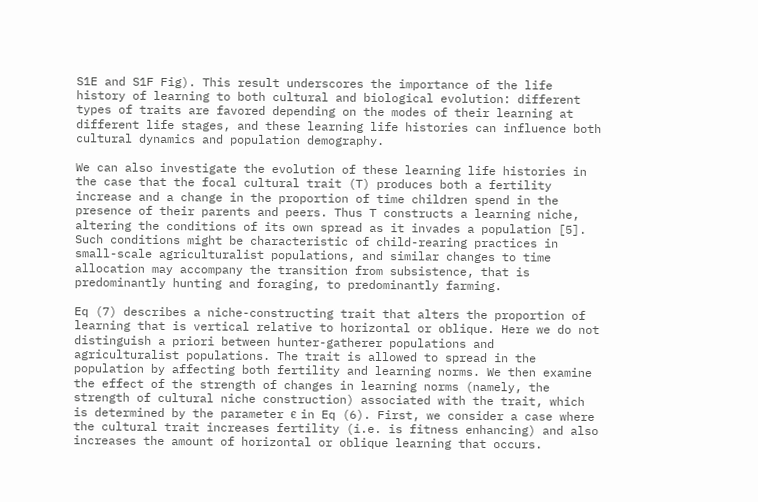S1E and S1F Fig). This result underscores the importance of the life history of learning to both cultural and biological evolution: different types of traits are favored depending on the modes of their learning at different life stages, and these learning life histories can influence both cultural dynamics and population demography.

We can also investigate the evolution of these learning life histories in the case that the focal cultural trait (T) produces both a fertility increase and a change in the proportion of time children spend in the presence of their parents and peers. Thus T constructs a learning niche, altering the conditions of its own spread as it invades a population [5]. Such conditions might be characteristic of child-rearing practices in small-scale agriculturalist populations, and similar changes to time allocation may accompany the transition from subsistence, that is predominantly hunting and foraging, to predominantly farming.

Eq (7) describes a niche-constructing trait that alters the proportion of learning that is vertical relative to horizontal or oblique. Here we do not distinguish a priori between hunter-gatherer populations and agriculturalist populations. The trait is allowed to spread in the population by affecting both fertility and learning norms. We then examine the effect of the strength of changes in learning norms (namely, the strength of cultural niche construction) associated with the trait, which is determined by the parameter ϵ in Eq (6). First, we consider a case where the cultural trait increases fertility (i.e. is fitness enhancing) and also increases the amount of horizontal or oblique learning that occurs.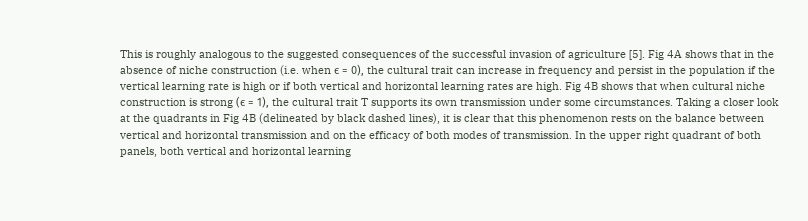This is roughly analogous to the suggested consequences of the successful invasion of agriculture [5]. Fig 4A shows that in the absence of niche construction (i.e. when ϵ = 0), the cultural trait can increase in frequency and persist in the population if the vertical learning rate is high or if both vertical and horizontal learning rates are high. Fig 4B shows that when cultural niche construction is strong (ϵ = 1), the cultural trait T supports its own transmission under some circumstances. Taking a closer look at the quadrants in Fig 4B (delineated by black dashed lines), it is clear that this phenomenon rests on the balance between vertical and horizontal transmission and on the efficacy of both modes of transmission. In the upper right quadrant of both panels, both vertical and horizontal learning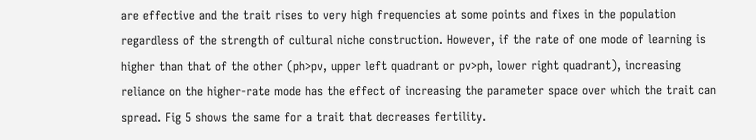are effective and the trait rises to very high frequencies at some points and fixes in the population regardless of the strength of cultural niche construction. However, if the rate of one mode of learning is higher than that of the other (ph>pv, upper left quadrant or pv>ph, lower right quadrant), increasing reliance on the higher-rate mode has the effect of increasing the parameter space over which the trait can spread. Fig 5 shows the same for a trait that decreases fertility.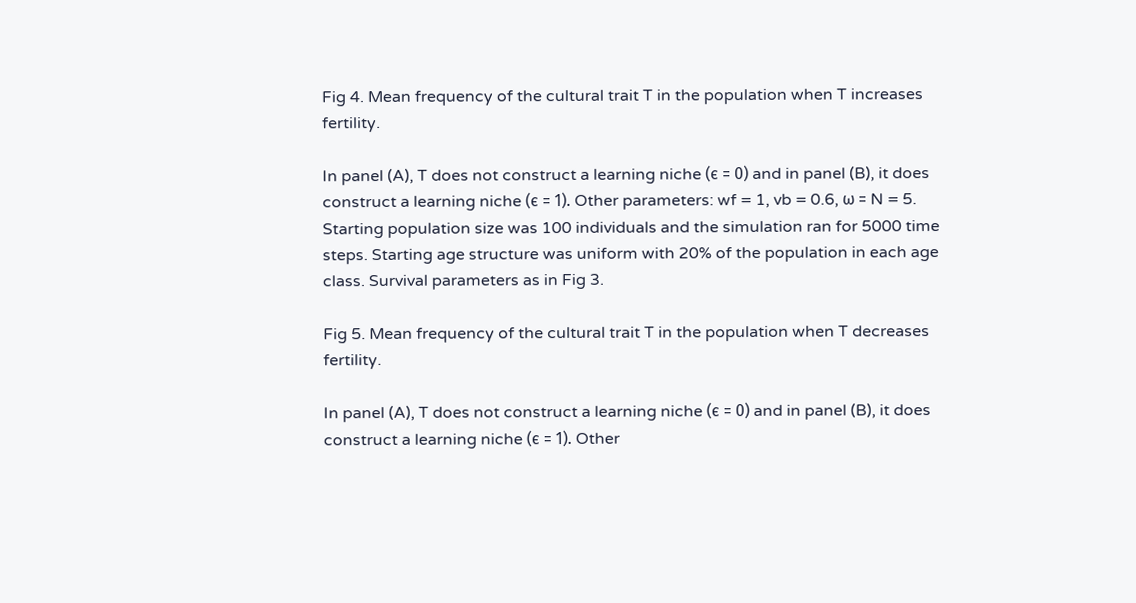Fig 4. Mean frequency of the cultural trait T in the population when T increases fertility.

In panel (A), T does not construct a learning niche (ϵ = 0) and in panel (B), it does construct a learning niche (ϵ = 1). Other parameters: wf = 1, vb = 0.6, ω = N = 5. Starting population size was 100 individuals and the simulation ran for 5000 time steps. Starting age structure was uniform with 20% of the population in each age class. Survival parameters as in Fig 3.

Fig 5. Mean frequency of the cultural trait T in the population when T decreases fertility.

In panel (A), T does not construct a learning niche (ϵ = 0) and in panel (B), it does construct a learning niche (ϵ = 1). Other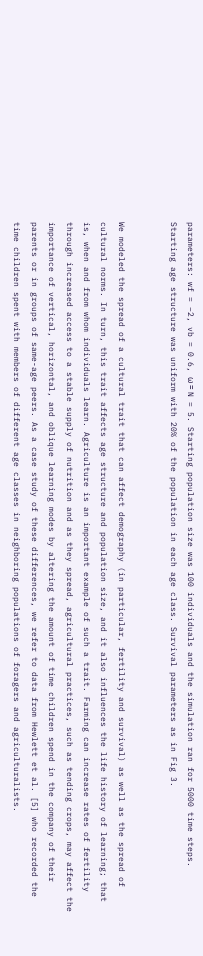parameters: wf = −2, vb = 0.6, ω = N = 5. Starting population size was 100 individuals and the simulation ran for 5000 time steps. Starting age structure was uniform with 20% of the population in each age class. Survival parameters as in Fig 3.


We modeled the spread of a cultural trait that can affect demography (in particular, fertility and survival) as well as the spread of cultural norms. In turn, this trait affects age structure and population size, and it also influences the life history of learning; that is, when and from whom individuals learn. Agriculture is an important example of such a trait. Farming can increase rates of fertility through increased access to a stable supply of nutrition and as they spread, agricultural practices, such as tending crops, may affect the importance of vertical, horizontal, and oblique learning modes by altering the amount of time children spend in the company of their parents or in groups of same-age peers. As a case study of these differences, we refer to data from Hewlett et al. [5] who recorded the time children spent with members of different age classes in neighboring populations of foragers and agriculturalists.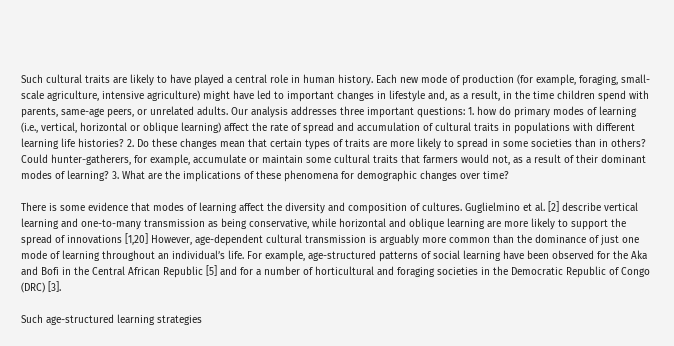Such cultural traits are likely to have played a central role in human history. Each new mode of production (for example, foraging, small-scale agriculture, intensive agriculture) might have led to important changes in lifestyle and, as a result, in the time children spend with parents, same-age peers, or unrelated adults. Our analysis addresses three important questions: 1. how do primary modes of learning (i.e., vertical, horizontal or oblique learning) affect the rate of spread and accumulation of cultural traits in populations with different learning life histories? 2. Do these changes mean that certain types of traits are more likely to spread in some societies than in others? Could hunter-gatherers, for example, accumulate or maintain some cultural traits that farmers would not, as a result of their dominant modes of learning? 3. What are the implications of these phenomena for demographic changes over time?

There is some evidence that modes of learning affect the diversity and composition of cultures. Guglielmino et al. [2] describe vertical learning and one-to-many transmission as being conservative, while horizontal and oblique learning are more likely to support the spread of innovations [1,20] However, age-dependent cultural transmission is arguably more common than the dominance of just one mode of learning throughout an individual’s life. For example, age-structured patterns of social learning have been observed for the Aka and Bofi in the Central African Republic [5] and for a number of horticultural and foraging societies in the Democratic Republic of Congo (DRC) [3].

Such age-structured learning strategies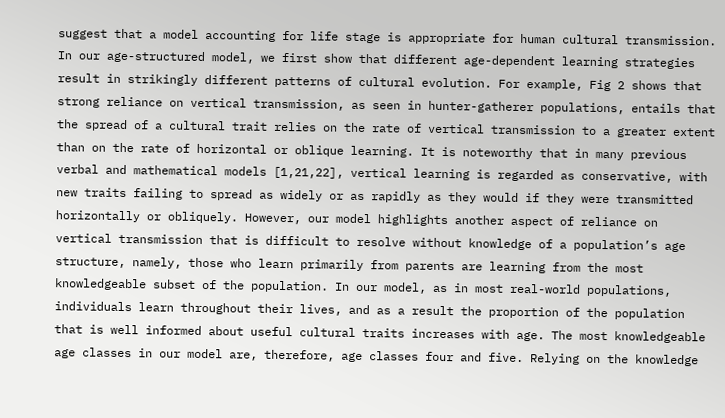suggest that a model accounting for life stage is appropriate for human cultural transmission. In our age-structured model, we first show that different age-dependent learning strategies result in strikingly different patterns of cultural evolution. For example, Fig 2 shows that strong reliance on vertical transmission, as seen in hunter-gatherer populations, entails that the spread of a cultural trait relies on the rate of vertical transmission to a greater extent than on the rate of horizontal or oblique learning. It is noteworthy that in many previous verbal and mathematical models [1,21,22], vertical learning is regarded as conservative, with new traits failing to spread as widely or as rapidly as they would if they were transmitted horizontally or obliquely. However, our model highlights another aspect of reliance on vertical transmission that is difficult to resolve without knowledge of a population’s age structure, namely, those who learn primarily from parents are learning from the most knowledgeable subset of the population. In our model, as in most real-world populations, individuals learn throughout their lives, and as a result the proportion of the population that is well informed about useful cultural traits increases with age. The most knowledgeable age classes in our model are, therefore, age classes four and five. Relying on the knowledge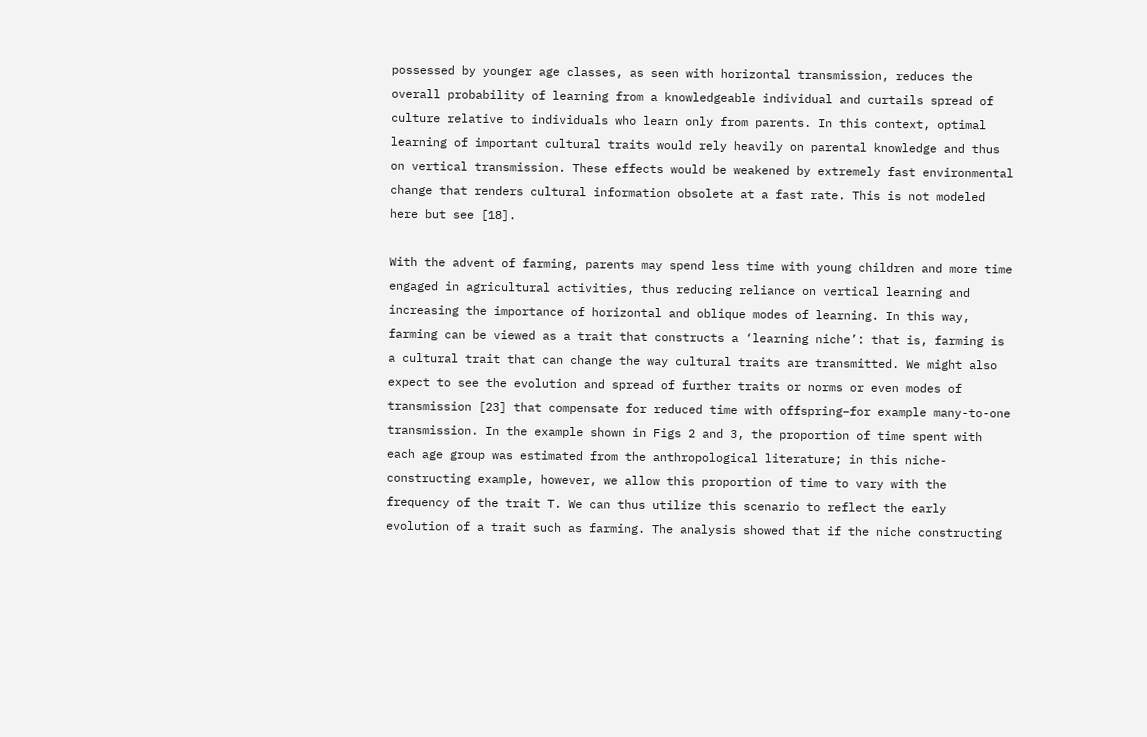possessed by younger age classes, as seen with horizontal transmission, reduces the overall probability of learning from a knowledgeable individual and curtails spread of culture relative to individuals who learn only from parents. In this context, optimal learning of important cultural traits would rely heavily on parental knowledge and thus on vertical transmission. These effects would be weakened by extremely fast environmental change that renders cultural information obsolete at a fast rate. This is not modeled here but see [18].

With the advent of farming, parents may spend less time with young children and more time engaged in agricultural activities, thus reducing reliance on vertical learning and increasing the importance of horizontal and oblique modes of learning. In this way, farming can be viewed as a trait that constructs a ‘learning niche’: that is, farming is a cultural trait that can change the way cultural traits are transmitted. We might also expect to see the evolution and spread of further traits or norms or even modes of transmission [23] that compensate for reduced time with offspring–for example many-to-one transmission. In the example shown in Figs 2 and 3, the proportion of time spent with each age group was estimated from the anthropological literature; in this niche-constructing example, however, we allow this proportion of time to vary with the frequency of the trait T. We can thus utilize this scenario to reflect the early evolution of a trait such as farming. The analysis showed that if the niche constructing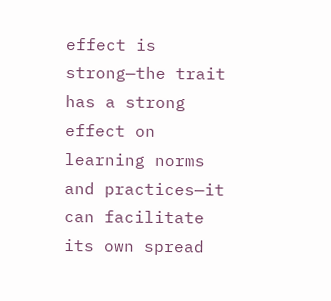effect is strong—the trait has a strong effect on learning norms and practices—it can facilitate its own spread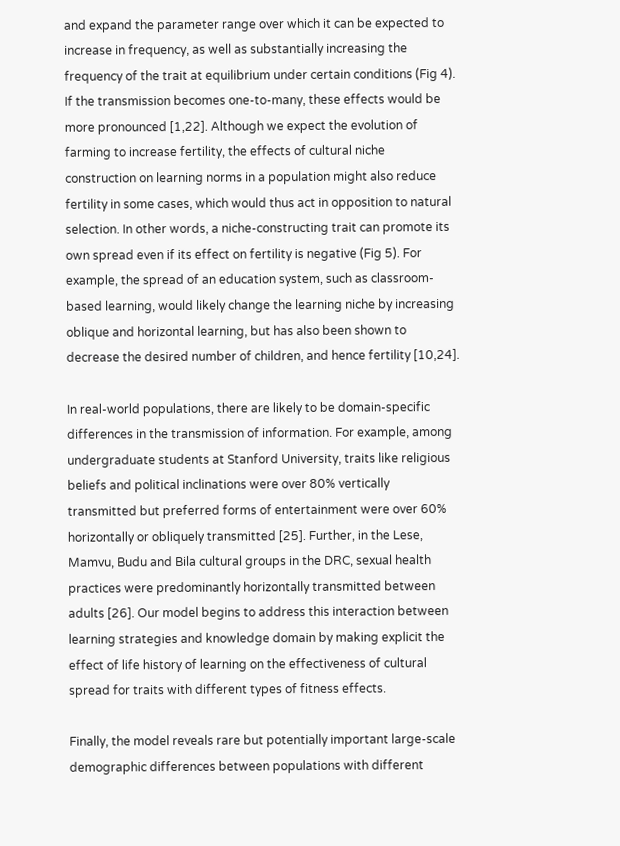and expand the parameter range over which it can be expected to increase in frequency, as well as substantially increasing the frequency of the trait at equilibrium under certain conditions (Fig 4). If the transmission becomes one-to-many, these effects would be more pronounced [1,22]. Although we expect the evolution of farming to increase fertility, the effects of cultural niche construction on learning norms in a population might also reduce fertility in some cases, which would thus act in opposition to natural selection. In other words, a niche-constructing trait can promote its own spread even if its effect on fertility is negative (Fig 5). For example, the spread of an education system, such as classroom-based learning, would likely change the learning niche by increasing oblique and horizontal learning, but has also been shown to decrease the desired number of children, and hence fertility [10,24].

In real-world populations, there are likely to be domain-specific differences in the transmission of information. For example, among undergraduate students at Stanford University, traits like religious beliefs and political inclinations were over 80% vertically transmitted but preferred forms of entertainment were over 60% horizontally or obliquely transmitted [25]. Further, in the Lese, Mamvu, Budu and Bila cultural groups in the DRC, sexual health practices were predominantly horizontally transmitted between adults [26]. Our model begins to address this interaction between learning strategies and knowledge domain by making explicit the effect of life history of learning on the effectiveness of cultural spread for traits with different types of fitness effects.

Finally, the model reveals rare but potentially important large-scale demographic differences between populations with different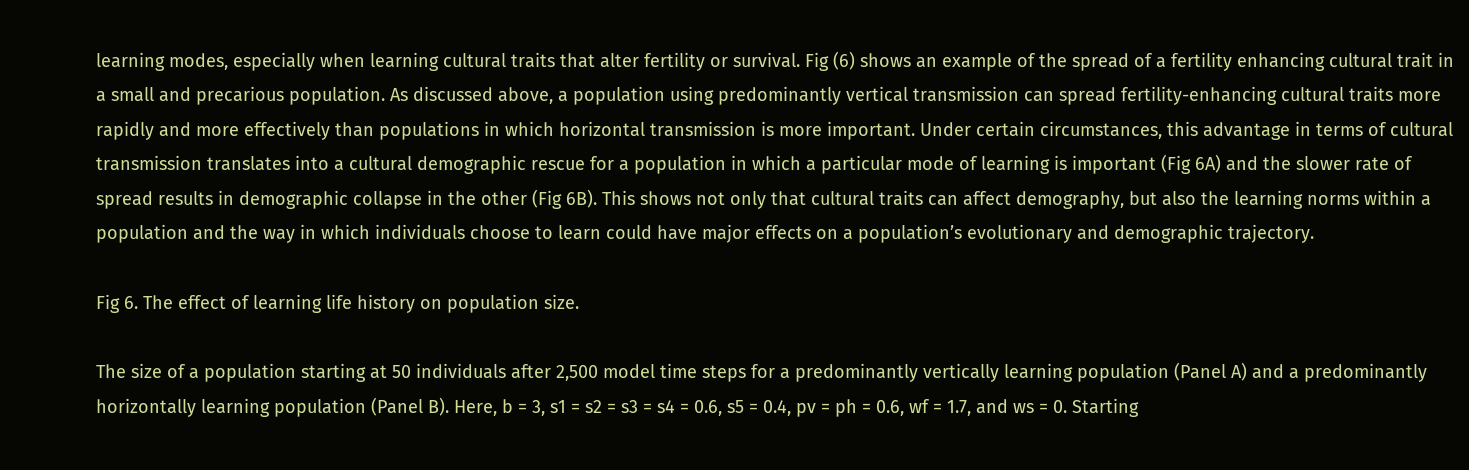learning modes, especially when learning cultural traits that alter fertility or survival. Fig (6) shows an example of the spread of a fertility enhancing cultural trait in a small and precarious population. As discussed above, a population using predominantly vertical transmission can spread fertility-enhancing cultural traits more rapidly and more effectively than populations in which horizontal transmission is more important. Under certain circumstances, this advantage in terms of cultural transmission translates into a cultural demographic rescue for a population in which a particular mode of learning is important (Fig 6A) and the slower rate of spread results in demographic collapse in the other (Fig 6B). This shows not only that cultural traits can affect demography, but also the learning norms within a population and the way in which individuals choose to learn could have major effects on a population’s evolutionary and demographic trajectory.

Fig 6. The effect of learning life history on population size.

The size of a population starting at 50 individuals after 2,500 model time steps for a predominantly vertically learning population (Panel A) and a predominantly horizontally learning population (Panel B). Here, b = 3, s1 = s2 = s3 = s4 = 0.6, s5 = 0.4, pv = ph = 0.6, wf = 1.7, and ws = 0. Starting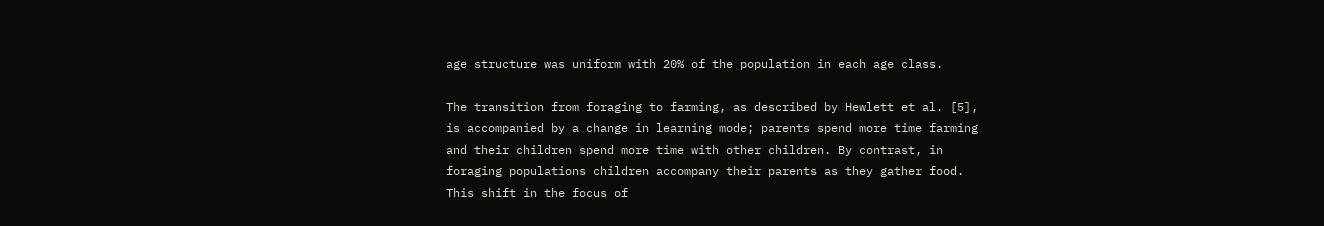age structure was uniform with 20% of the population in each age class.

The transition from foraging to farming, as described by Hewlett et al. [5], is accompanied by a change in learning mode; parents spend more time farming and their children spend more time with other children. By contrast, in foraging populations children accompany their parents as they gather food. This shift in the focus of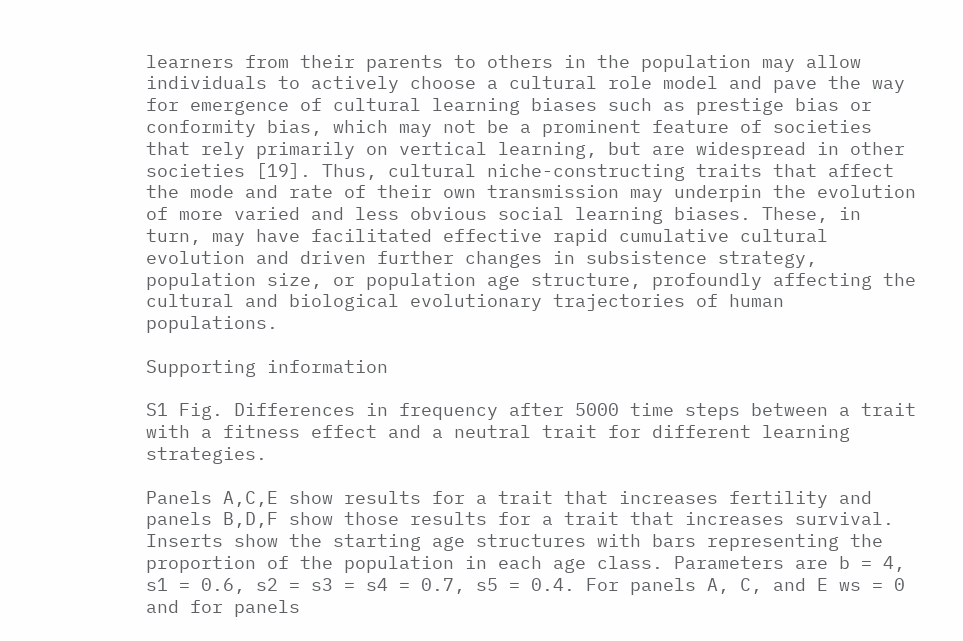learners from their parents to others in the population may allow individuals to actively choose a cultural role model and pave the way for emergence of cultural learning biases such as prestige bias or conformity bias, which may not be a prominent feature of societies that rely primarily on vertical learning, but are widespread in other societies [19]. Thus, cultural niche-constructing traits that affect the mode and rate of their own transmission may underpin the evolution of more varied and less obvious social learning biases. These, in turn, may have facilitated effective rapid cumulative cultural evolution and driven further changes in subsistence strategy, population size, or population age structure, profoundly affecting the cultural and biological evolutionary trajectories of human populations.

Supporting information

S1 Fig. Differences in frequency after 5000 time steps between a trait with a fitness effect and a neutral trait for different learning strategies.

Panels A,C,E show results for a trait that increases fertility and panels B,D,F show those results for a trait that increases survival. Inserts show the starting age structures with bars representing the proportion of the population in each age class. Parameters are b = 4, s1 = 0.6, s2 = s3 = s4 = 0.7, s5 = 0.4. For panels A, C, and E ws = 0 and for panels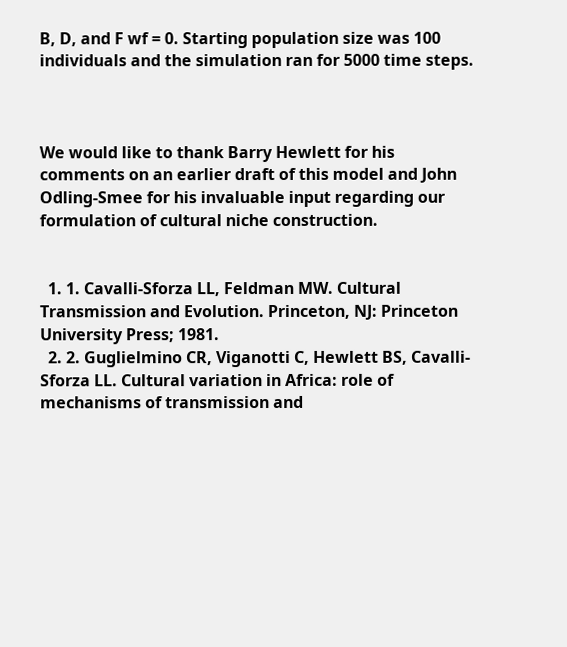B, D, and F wf = 0. Starting population size was 100 individuals and the simulation ran for 5000 time steps.



We would like to thank Barry Hewlett for his comments on an earlier draft of this model and John Odling-Smee for his invaluable input regarding our formulation of cultural niche construction.


  1. 1. Cavalli-Sforza LL, Feldman MW. Cultural Transmission and Evolution. Princeton, NJ: Princeton University Press; 1981.
  2. 2. Guglielmino CR, Viganotti C, Hewlett BS, Cavalli-Sforza LL. Cultural variation in Africa: role of mechanisms of transmission and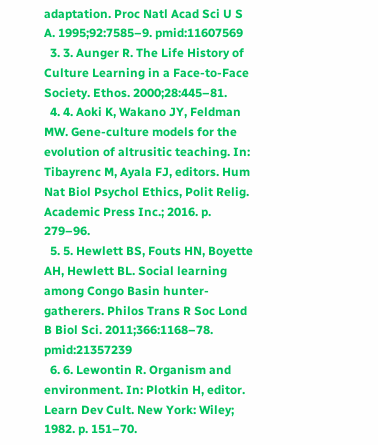adaptation. Proc Natl Acad Sci U S A. 1995;92:7585–9. pmid:11607569
  3. 3. Aunger R. The Life History of Culture Learning in a Face-to-Face Society. Ethos. 2000;28:445–81.
  4. 4. Aoki K, Wakano JY, Feldman MW. Gene-culture models for the evolution of altrusitic teaching. In: Tibayrenc M, Ayala FJ, editors. Hum Nat Biol Psychol Ethics, Polit Relig. Academic Press Inc.; 2016. p. 279–96.
  5. 5. Hewlett BS, Fouts HN, Boyette AH, Hewlett BL. Social learning among Congo Basin hunter-gatherers. Philos Trans R Soc Lond B Biol Sci. 2011;366:1168–78. pmid:21357239
  6. 6. Lewontin R. Organism and environment. In: Plotkin H, editor. Learn Dev Cult. New York: Wiley; 1982. p. 151–70.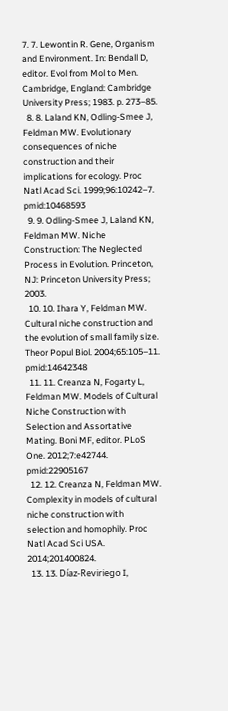7. 7. Lewontin R. Gene, Organism and Environment. In: Bendall D, editor. Evol from Mol to Men. Cambridge, England: Cambridge University Press; 1983. p. 273–85.
  8. 8. Laland KN, Odling-Smee J, Feldman MW. Evolutionary consequences of niche construction and their implications for ecology. Proc Natl Acad Sci. 1999;96:10242–7. pmid:10468593
  9. 9. Odling-Smee J, Laland KN, Feldman MW. Niche Construction: The Neglected Process in Evolution. Princeton, NJ: Princeton University Press; 2003.
  10. 10. Ihara Y, Feldman MW. Cultural niche construction and the evolution of small family size. Theor Popul Biol. 2004;65:105–11. pmid:14642348
  11. 11. Creanza N, Fogarty L, Feldman MW. Models of Cultural Niche Construction with Selection and Assortative Mating. Boni MF, editor. PLoS One. 2012;7:e42744. pmid:22905167
  12. 12. Creanza N, Feldman MW. Complexity in models of cultural niche construction with selection and homophily. Proc Natl Acad Sci USA. 2014;201400824.
  13. 13. Díaz-Reviriego I,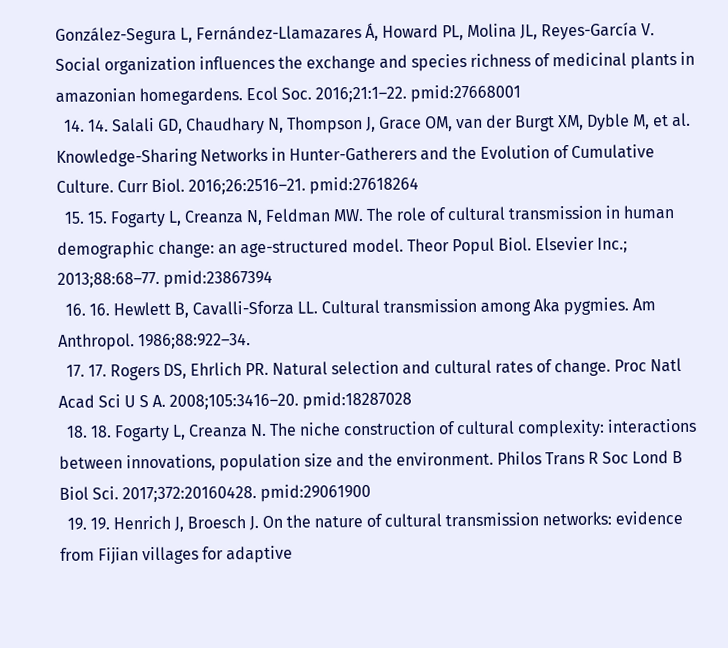González-Segura L, Fernández-Llamazares Á, Howard PL, Molina JL, Reyes-García V. Social organization influences the exchange and species richness of medicinal plants in amazonian homegardens. Ecol Soc. 2016;21:1–22. pmid:27668001
  14. 14. Salali GD, Chaudhary N, Thompson J, Grace OM, van der Burgt XM, Dyble M, et al. Knowledge-Sharing Networks in Hunter-Gatherers and the Evolution of Cumulative Culture. Curr Biol. 2016;26:2516–21. pmid:27618264
  15. 15. Fogarty L, Creanza N, Feldman MW. The role of cultural transmission in human demographic change: an age-structured model. Theor Popul Biol. Elsevier Inc.; 2013;88:68–77. pmid:23867394
  16. 16. Hewlett B, Cavalli-Sforza LL. Cultural transmission among Aka pygmies. Am Anthropol. 1986;88:922–34.
  17. 17. Rogers DS, Ehrlich PR. Natural selection and cultural rates of change. Proc Natl Acad Sci U S A. 2008;105:3416–20. pmid:18287028
  18. 18. Fogarty L, Creanza N. The niche construction of cultural complexity: interactions between innovations, population size and the environment. Philos Trans R Soc Lond B Biol Sci. 2017;372:20160428. pmid:29061900
  19. 19. Henrich J, Broesch J. On the nature of cultural transmission networks: evidence from Fijian villages for adaptive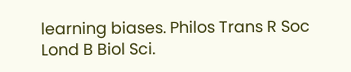learning biases. Philos Trans R Soc Lond B Biol Sci.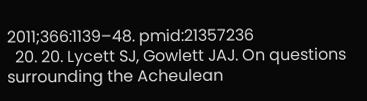2011;366:1139–48. pmid:21357236
  20. 20. Lycett SJ, Gowlett JAJ. On questions surrounding the Acheulean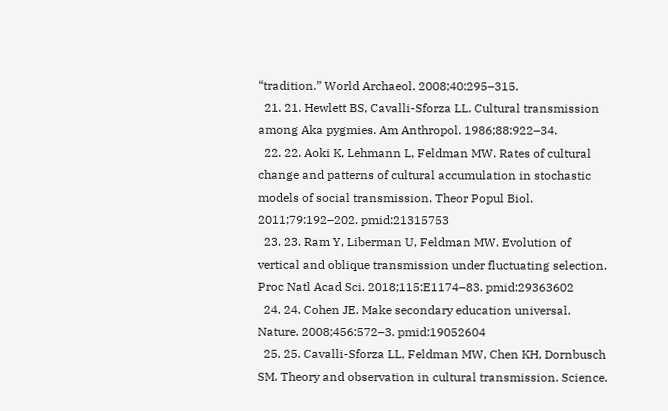“tradition.” World Archaeol. 2008;40:295–315.
  21. 21. Hewlett BS, Cavalli-Sforza LL. Cultural transmission among Aka pygmies. Am Anthropol. 1986;88:922–34.
  22. 22. Aoki K, Lehmann L, Feldman MW. Rates of cultural change and patterns of cultural accumulation in stochastic models of social transmission. Theor Popul Biol. 2011;79:192–202. pmid:21315753
  23. 23. Ram Y, Liberman U, Feldman MW. Evolution of vertical and oblique transmission under fluctuating selection. Proc Natl Acad Sci. 2018;115:E1174–83. pmid:29363602
  24. 24. Cohen JE. Make secondary education universal. Nature. 2008;456:572–3. pmid:19052604
  25. 25. Cavalli-Sforza LL, Feldman MW, Chen KH, Dornbusch SM. Theory and observation in cultural transmission. Science.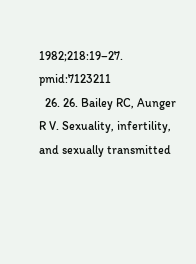1982;218:19–27. pmid:7123211
  26. 26. Bailey RC, Aunger R V. Sexuality, infertility, and sexually transmitted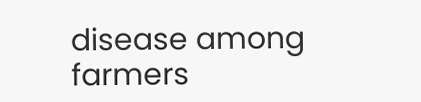disease among farmers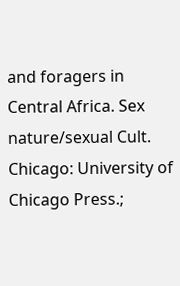and foragers in Central Africa. Sex nature/sexual Cult. Chicago: University of Chicago Press.;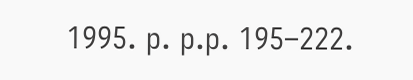1995. p. p.p. 195–222.